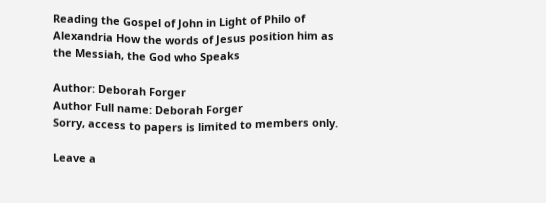Reading the Gospel of John in Light of Philo of Alexandria How the words of Jesus position him as the Messiah, the God who Speaks

Author: Deborah Forger
Author Full name: Deborah Forger
Sorry, access to papers is limited to members only.

Leave a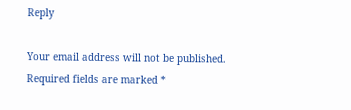Reply

Your email address will not be published. Required fields are marked *